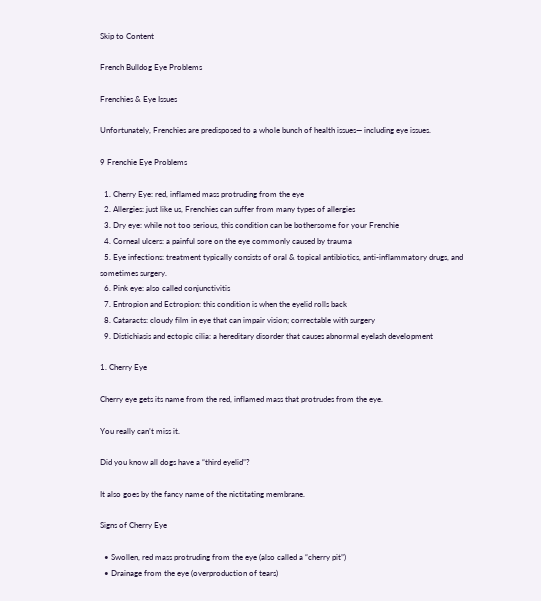Skip to Content

French Bulldog Eye Problems

Frenchies & Eye Issues

Unfortunately, Frenchies are predisposed to a whole bunch of health issues— including eye issues.

9 Frenchie Eye Problems

  1. Cherry Eye: red, inflamed mass protruding from the eye
  2. Allergies: just like us, Frenchies can suffer from many types of allergies
  3. Dry eye: while not too serious, this condition can be bothersome for your Frenchie
  4. Corneal ulcers: a painful sore on the eye commonly caused by trauma
  5. Eye infections: treatment typically consists of oral & topical antibiotics, anti-inflammatory drugs, and sometimes surgery.
  6. Pink eye: also called conjunctivitis
  7. Entropion and Ectropion: this condition is when the eyelid rolls back
  8. Cataracts: cloudy film in eye that can impair vision; correctable with surgery
  9. Distichiasis and ectopic cilia: a hereditary disorder that causes abnormal eyelash development

1. Cherry Eye

Cherry eye gets its name from the red, inflamed mass that protrudes from the eye.

You really can’t miss it.

Did you know all dogs have a “third eyelid”?

It also goes by the fancy name of the nictitating membrane.

Signs of Cherry Eye

  • Swollen, red mass protruding from the eye (also called a “cherry pit”)
  • Drainage from the eye (overproduction of tears)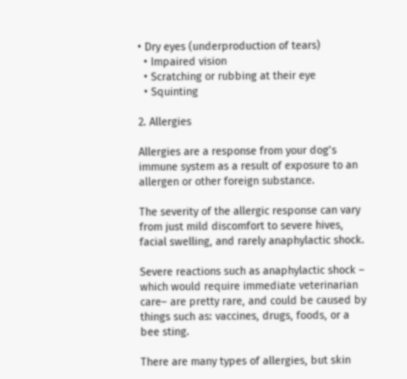• Dry eyes (underproduction of tears)
  • Impaired vision
  • Scratching or rubbing at their eye
  • Squinting

2. Allergies

Allergies are a response from your dog’s immune system as a result of exposure to an allergen or other foreign substance.

The severity of the allergic response can vary from just mild discomfort to severe hives, facial swelling, and rarely anaphylactic shock.

Severe reactions such as anaphylactic shock – which would require immediate veterinarian care– are pretty rare, and could be caused by things such as: vaccines, drugs, foods, or a bee sting.

There are many types of allergies, but skin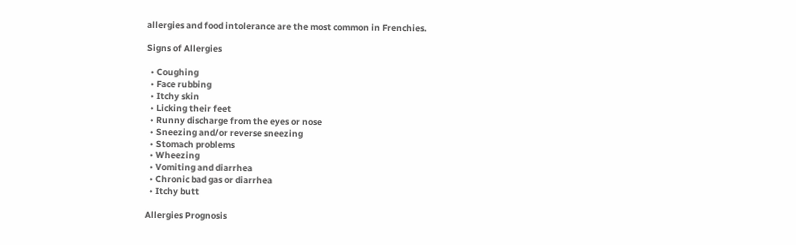allergies and food intolerance are the most common in Frenchies.

Signs of Allergies

  • Coughing
  • Face rubbing
  • Itchy skin
  • Licking their feet
  • Runny discharge from the eyes or nose
  • Sneezing and/or reverse sneezing
  • Stomach problems
  • Wheezing
  • Vomiting and diarrhea
  • Chronic bad gas or diarrhea
  • Itchy butt

Allergies Prognosis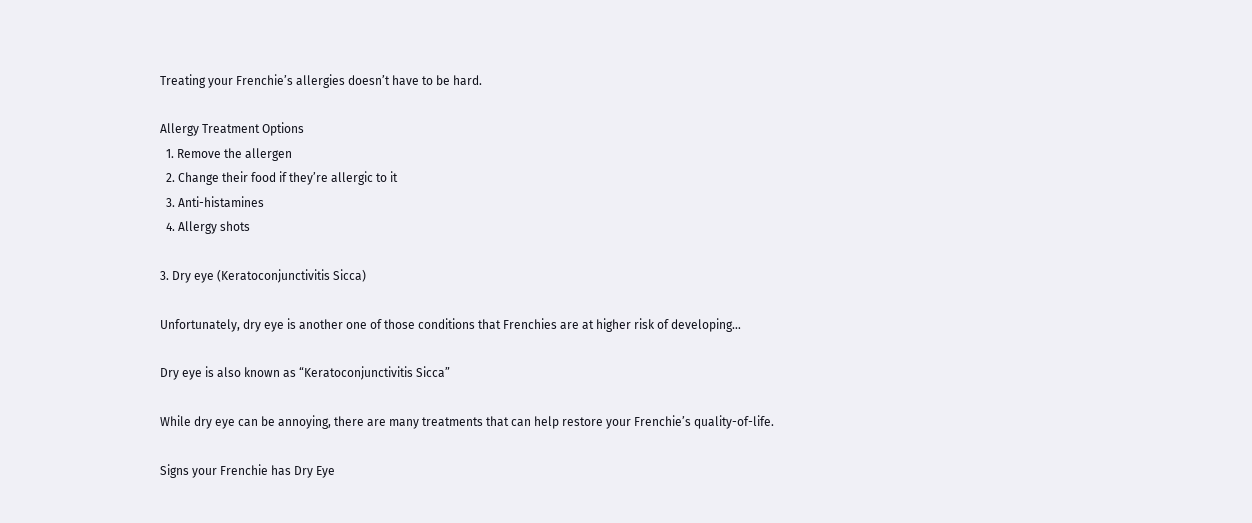Treating your Frenchie’s allergies doesn’t have to be hard.

Allergy Treatment Options
  1. Remove the allergen
  2. Change their food if they’re allergic to it
  3. Anti-histamines
  4. Allergy shots

3. Dry eye (Keratoconjunctivitis Sicca)

Unfortunately, dry eye is another one of those conditions that Frenchies are at higher risk of developing…

Dry eye is also known as “Keratoconjunctivitis Sicca”

While dry eye can be annoying, there are many treatments that can help restore your Frenchie’s quality-of-life.

Signs your Frenchie has Dry Eye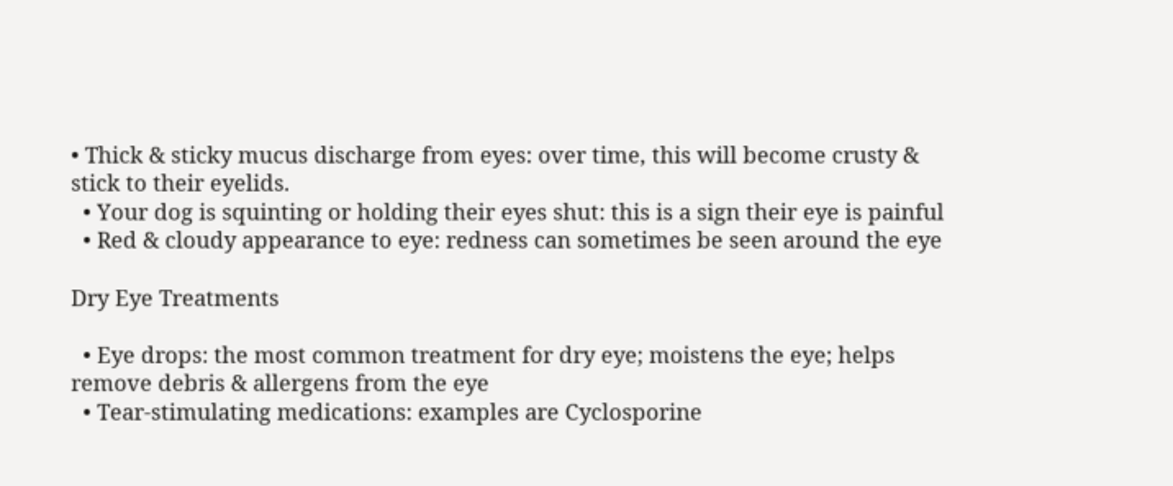• Thick & sticky mucus discharge from eyes: over time, this will become crusty & stick to their eyelids.
  • Your dog is squinting or holding their eyes shut: this is a sign their eye is painful
  • Red & cloudy appearance to eye: redness can sometimes be seen around the eye

Dry Eye Treatments

  • Eye drops: the most common treatment for dry eye; moistens the eye; helps remove debris & allergens from the eye
  • Tear-stimulating medications: examples are Cyclosporine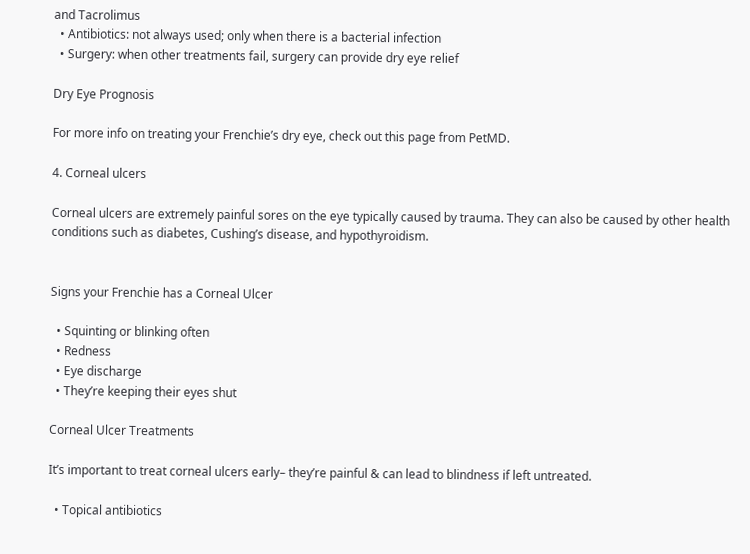and Tacrolimus
  • Antibiotics: not always used; only when there is a bacterial infection
  • Surgery: when other treatments fail, surgery can provide dry eye relief

Dry Eye Prognosis

For more info on treating your Frenchie’s dry eye, check out this page from PetMD.

4. Corneal ulcers

Corneal ulcers are extremely painful sores on the eye typically caused by trauma. They can also be caused by other health conditions such as diabetes, Cushing’s disease, and hypothyroidism.


Signs your Frenchie has a Corneal Ulcer

  • Squinting or blinking often
  • Redness
  • Eye discharge
  • They’re keeping their eyes shut

Corneal Ulcer Treatments

It’s important to treat corneal ulcers early– they’re painful & can lead to blindness if left untreated.

  • Topical antibiotics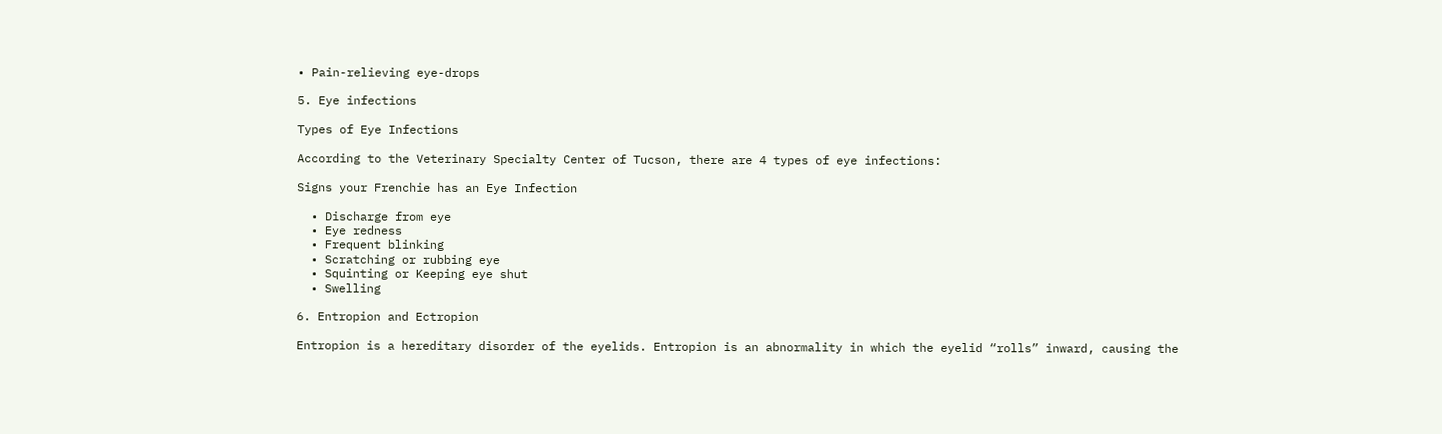• Pain-relieving eye-drops

5. Eye infections

Types of Eye Infections

According to the Veterinary Specialty Center of Tucson, there are 4 types of eye infections:

Signs your Frenchie has an Eye Infection

  • Discharge from eye
  • Eye redness
  • Frequent blinking
  • Scratching or rubbing eye
  • Squinting or Keeping eye shut
  • Swelling

6. Entropion and Ectropion

Entropion is a hereditary disorder of the eyelids. Entropion is an abnormality in which the eyelid “rolls” inward, causing the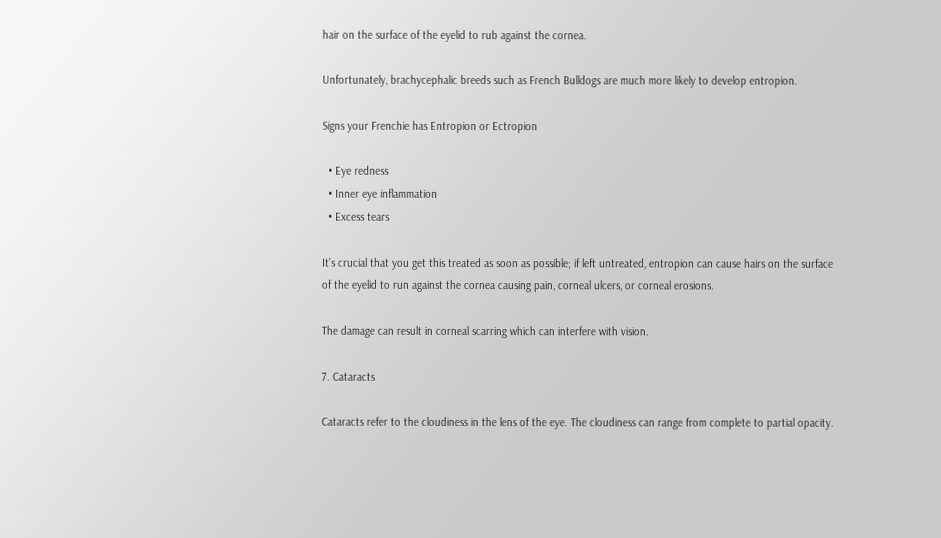hair on the surface of the eyelid to rub against the cornea.

Unfortunately, brachycephalic breeds such as French Bulldogs are much more likely to develop entropion.

Signs your Frenchie has Entropion or Ectropion

  • Eye redness
  • Inner eye inflammation
  • Excess tears

It’s crucial that you get this treated as soon as possible; if left untreated, entropion can cause hairs on the surface
of the eyelid to run against the cornea causing pain, corneal ulcers, or corneal erosions.

The damage can result in corneal scarring which can interfere with vision.

7. Cataracts

Cataracts refer to the cloudiness in the lens of the eye. The cloudiness can range from complete to partial opacity.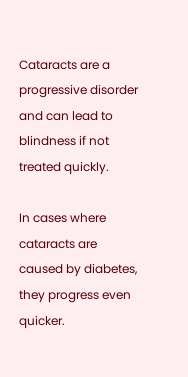Cataracts are a progressive disorder and can lead to blindness if not treated quickly.

In cases where cataracts are caused by diabetes, they progress even quicker.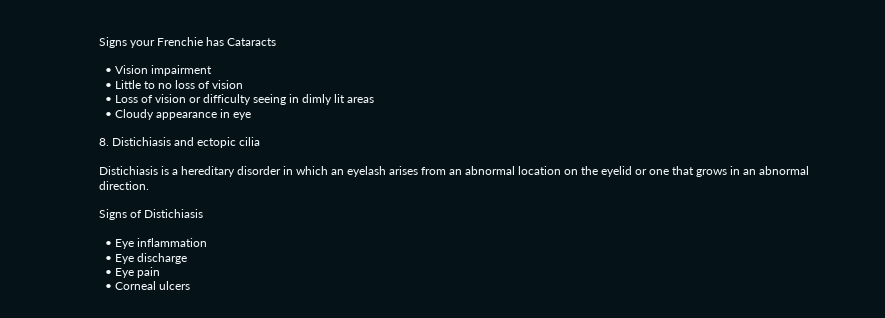Signs your Frenchie has Cataracts

  • Vision impairment
  • Little to no loss of vision
  • Loss of vision or difficulty seeing in dimly lit areas
  • Cloudy appearance in eye

8. Distichiasis and ectopic cilia

Distichiasis is a hereditary disorder in which an eyelash arises from an abnormal location on the eyelid or one that grows in an abnormal direction.

Signs of Distichiasis

  • Eye inflammation
  • Eye discharge
  • Eye pain
  • Corneal ulcers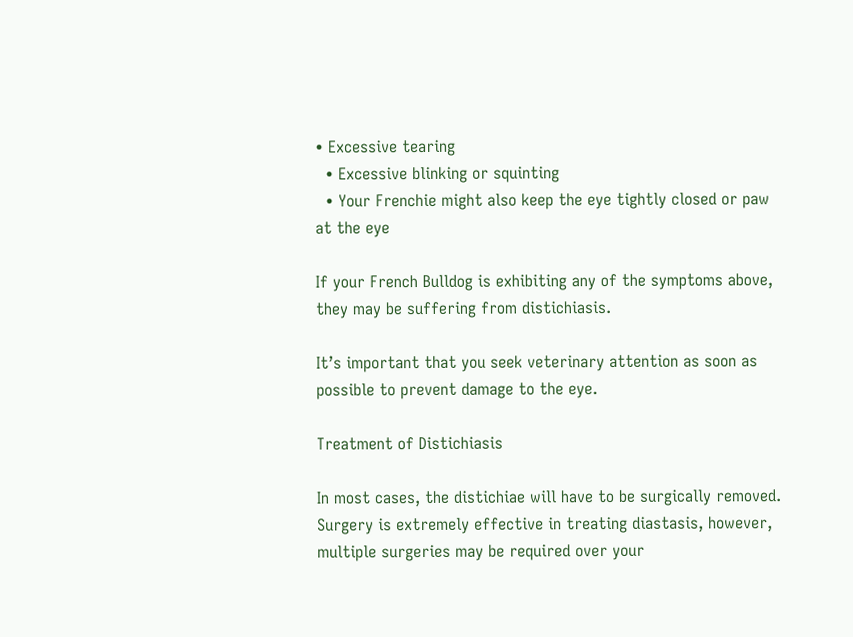• Excessive tearing
  • Excessive blinking or squinting
  • Your Frenchie might also keep the eye tightly closed or paw at the eye

If your French Bulldog is exhibiting any of the symptoms above, they may be suffering from distichiasis.

It’s important that you seek veterinary attention as soon as possible to prevent damage to the eye.

Treatment of Distichiasis

In most cases, the distichiae will have to be surgically removed. Surgery is extremely effective in treating diastasis, however, multiple surgeries may be required over your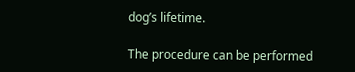dog’s lifetime.

The procedure can be performed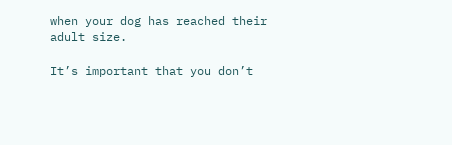when your dog has reached their adult size.

It’s important that you don’t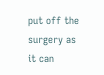put off the surgery as it can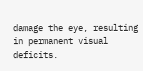damage the eye, resulting in permanent visual deficits.